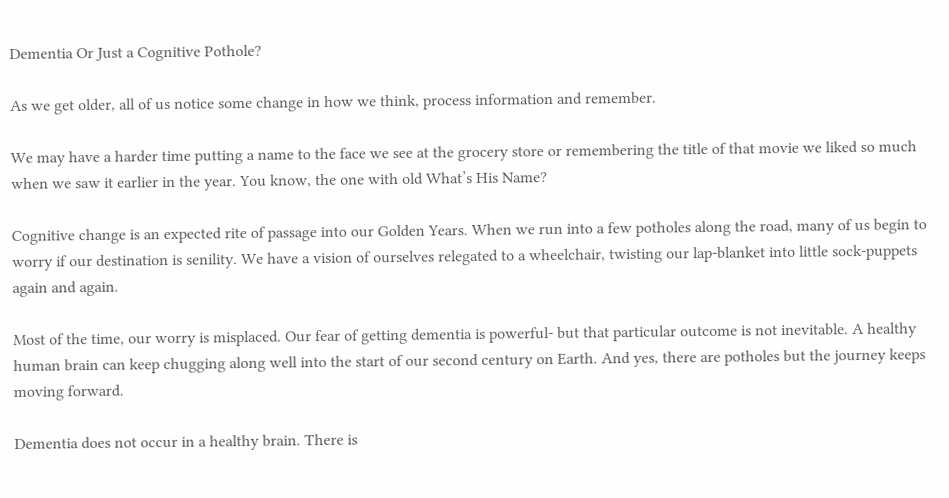Dementia Or Just a Cognitive Pothole?

As we get older, all of us notice some change in how we think, process information and remember.

We may have a harder time putting a name to the face we see at the grocery store or remembering the title of that movie we liked so much when we saw it earlier in the year. You know, the one with old What’s His Name?

Cognitive change is an expected rite of passage into our Golden Years. When we run into a few potholes along the road, many of us begin to worry if our destination is senility. We have a vision of ourselves relegated to a wheelchair, twisting our lap-blanket into little sock-puppets again and again.

Most of the time, our worry is misplaced. Our fear of getting dementia is powerful- but that particular outcome is not inevitable. A healthy human brain can keep chugging along well into the start of our second century on Earth. And yes, there are potholes but the journey keeps moving forward.

Dementia does not occur in a healthy brain. There is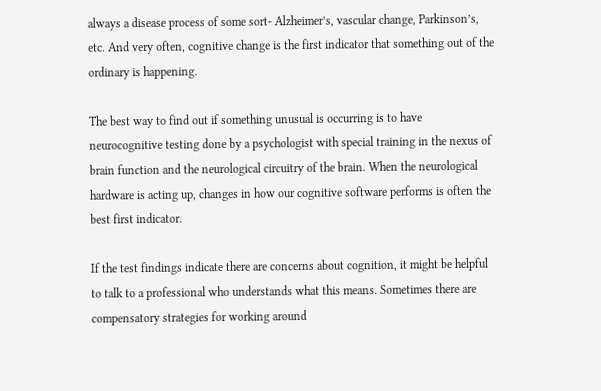always a disease process of some sort- Alzheimer’s, vascular change, Parkinson’s, etc. And very often, cognitive change is the first indicator that something out of the ordinary is happening.

The best way to find out if something unusual is occurring is to have neurocognitive testing done by a psychologist with special training in the nexus of brain function and the neurological circuitry of the brain. When the neurological hardware is acting up, changes in how our cognitive software performs is often the best first indicator.

If the test findings indicate there are concerns about cognition, it might be helpful to talk to a professional who understands what this means. Sometimes there are compensatory strategies for working around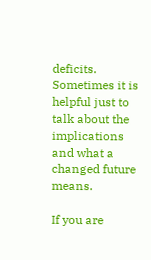deficits. Sometimes it is helpful just to talk about the implications and what a changed future means.

If you are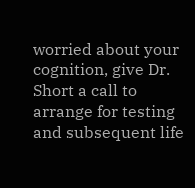worried about your cognition, give Dr. Short a call to arrange for testing and subsequent life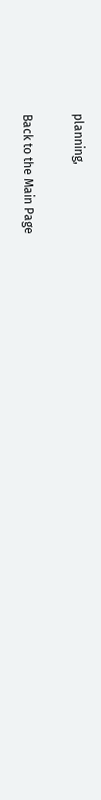planning,

Back to the Main Page